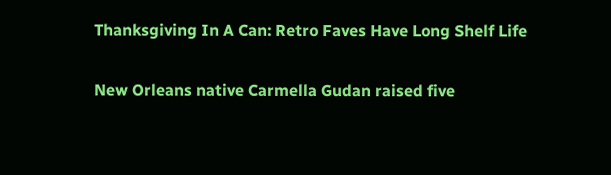Thanksgiving In A Can: Retro Faves Have Long Shelf Life

New Orleans native Carmella Gudan raised five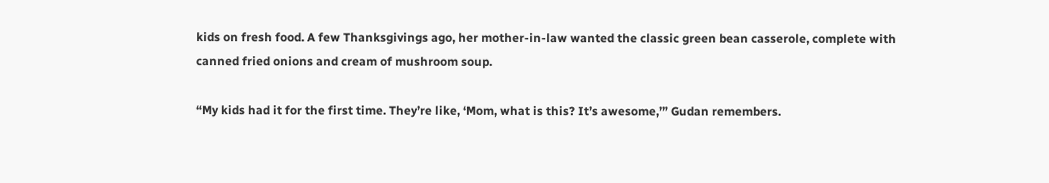kids on fresh food. A few Thanksgivings ago, her mother-in-law wanted the classic green bean casserole, complete with canned fried onions and cream of mushroom soup.

“My kids had it for the first time. They’re like, ‘Mom, what is this? It’s awesome,’” Gudan remembers.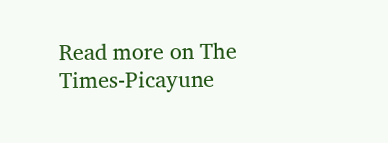Read more on The Times-Picayune